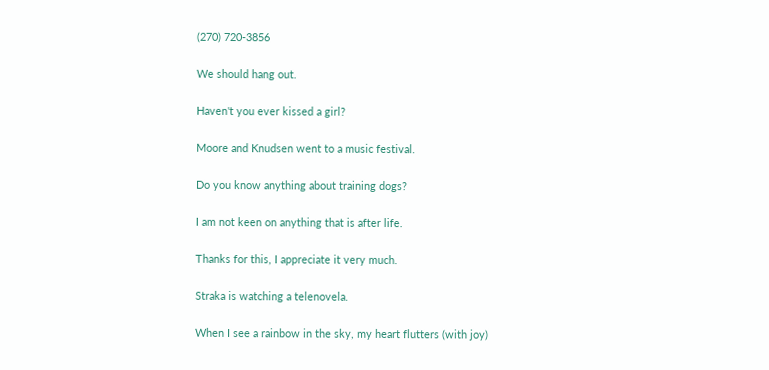(270) 720-3856

We should hang out.

Haven't you ever kissed a girl?

Moore and Knudsen went to a music festival.

Do you know anything about training dogs?

I am not keen on anything that is after life.

Thanks for this, I appreciate it very much.

Straka is watching a telenovela.

When I see a rainbow in the sky, my heart flutters (with joy)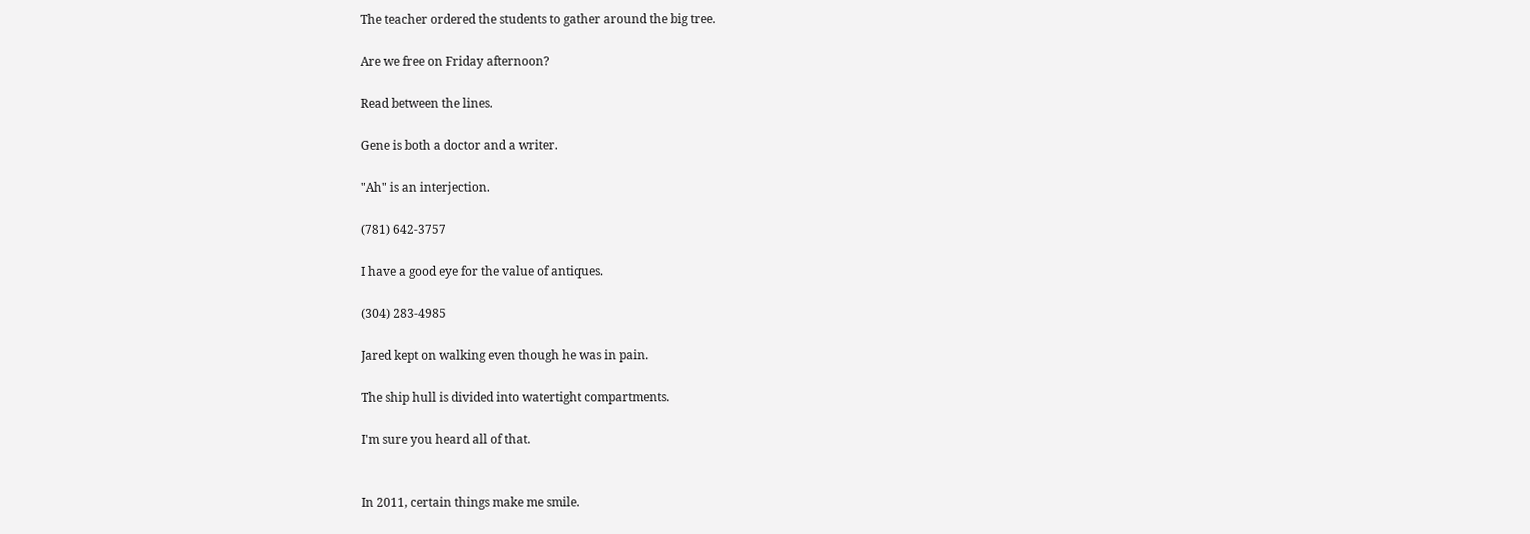The teacher ordered the students to gather around the big tree.

Are we free on Friday afternoon?

Read between the lines.

Gene is both a doctor and a writer.

"Ah" is an interjection.

(781) 642-3757

I have a good eye for the value of antiques.

(304) 283-4985

Jared kept on walking even though he was in pain.

The ship hull is divided into watertight compartments.

I'm sure you heard all of that.


In 2011, certain things make me smile.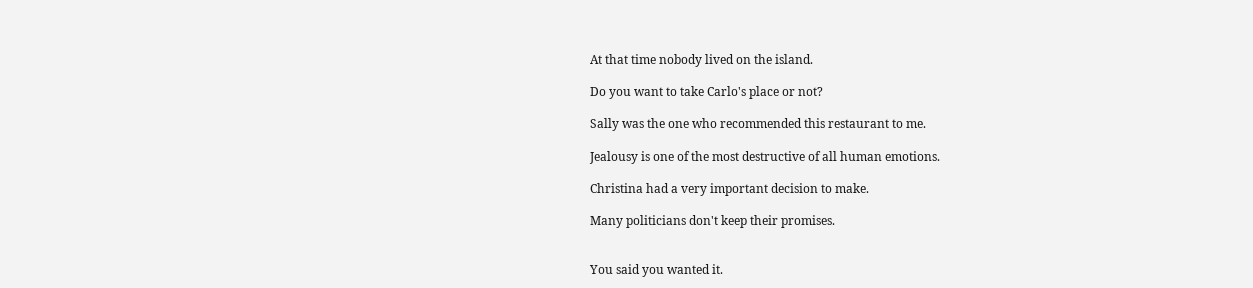At that time nobody lived on the island.

Do you want to take Carlo's place or not?

Sally was the one who recommended this restaurant to me.

Jealousy is one of the most destructive of all human emotions.

Christina had a very important decision to make.

Many politicians don't keep their promises.


You said you wanted it.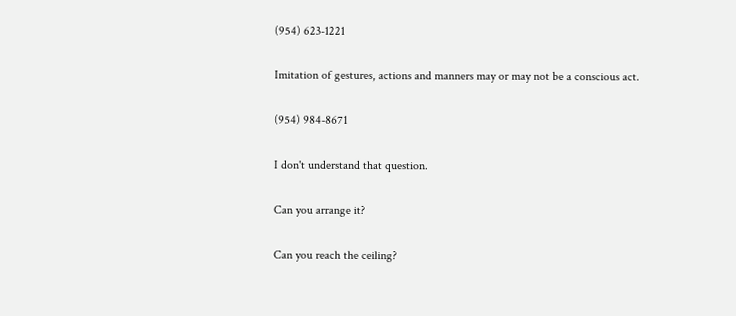(954) 623-1221

Imitation of gestures, actions and manners may or may not be a conscious act.

(954) 984-8671

I don't understand that question.

Can you arrange it?

Can you reach the ceiling?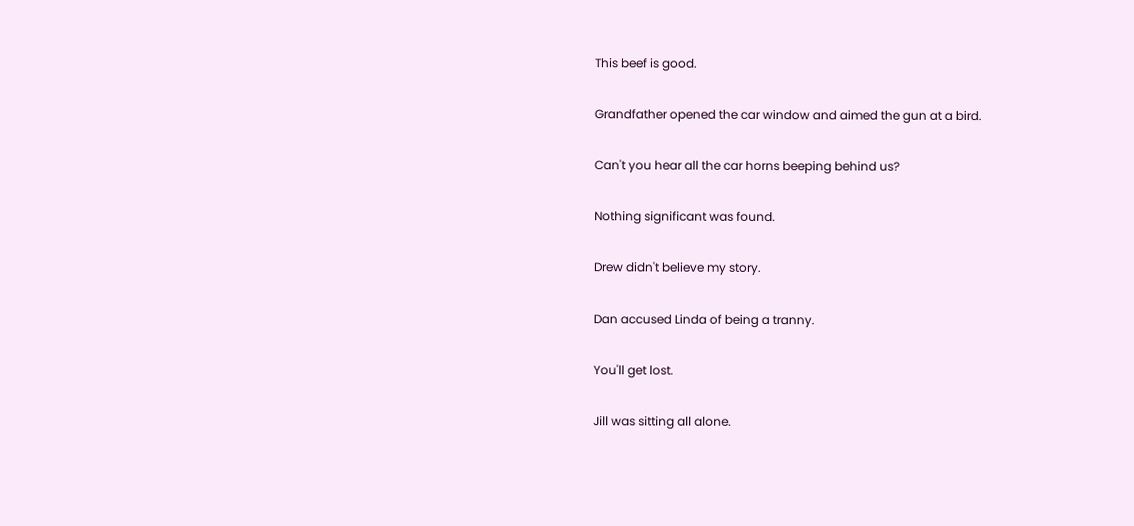This beef is good.

Grandfather opened the car window and aimed the gun at a bird.

Can't you hear all the car horns beeping behind us?

Nothing significant was found.

Drew didn't believe my story.

Dan accused Linda of being a tranny.

You'll get lost.

Jill was sitting all alone.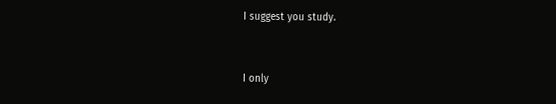I suggest you study.


I only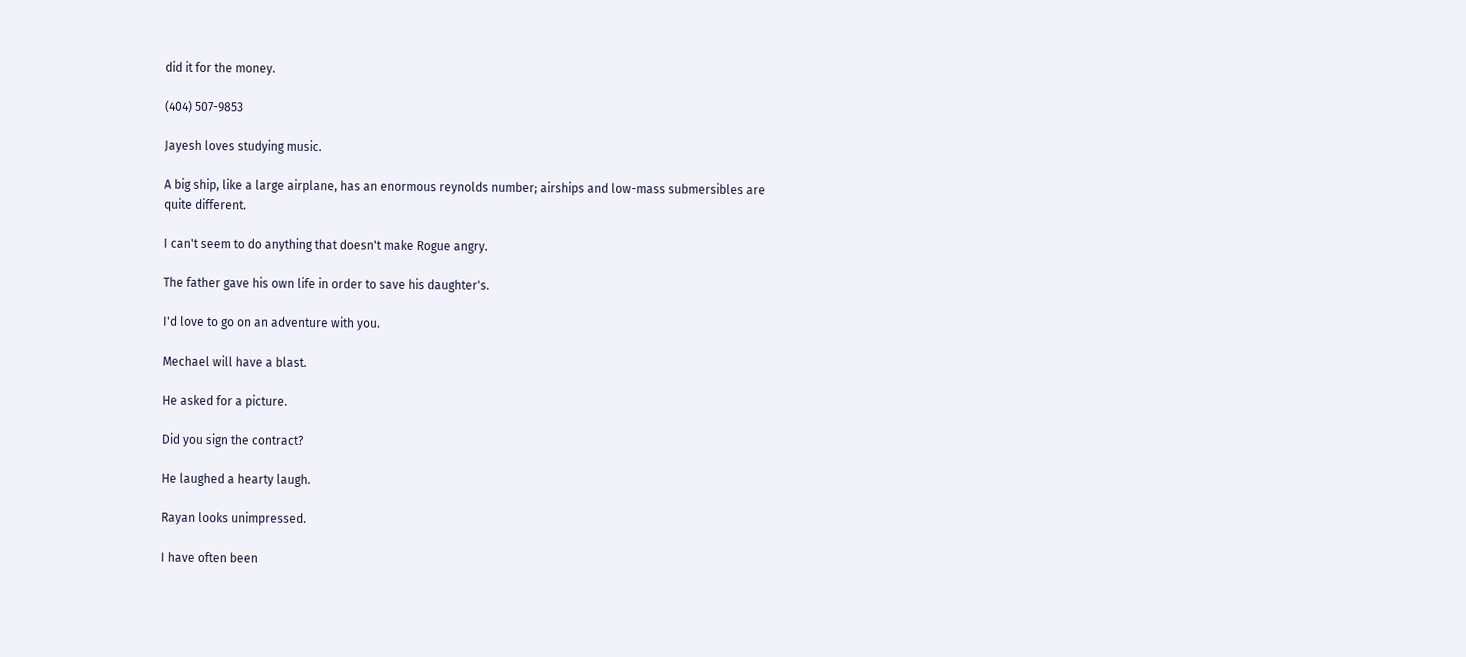did it for the money.

(404) 507-9853

Jayesh loves studying music.

A big ship, like a large airplane, has an enormous reynolds number; airships and low-mass submersibles are quite different.

I can't seem to do anything that doesn't make Rogue angry.

The father gave his own life in order to save his daughter's.

I'd love to go on an adventure with you.

Mechael will have a blast.

He asked for a picture.

Did you sign the contract?

He laughed a hearty laugh.

Rayan looks unimpressed.

I have often been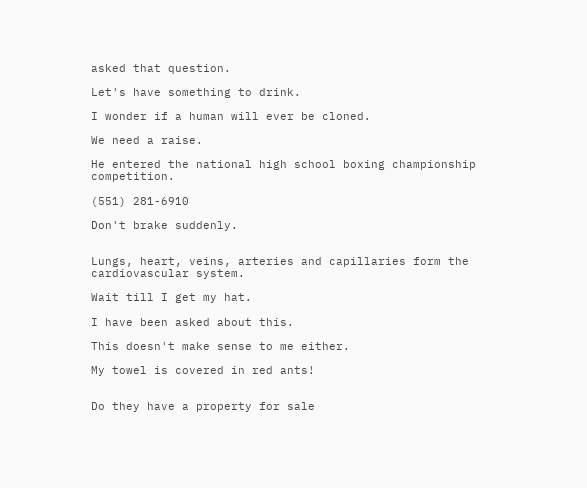asked that question.

Let's have something to drink.

I wonder if a human will ever be cloned.

We need a raise.

He entered the national high school boxing championship competition.

(551) 281-6910

Don't brake suddenly.


Lungs, heart, veins, arteries and capillaries form the cardiovascular system.

Wait till I get my hat.

I have been asked about this.

This doesn't make sense to me either.

My towel is covered in red ants!


Do they have a property for sale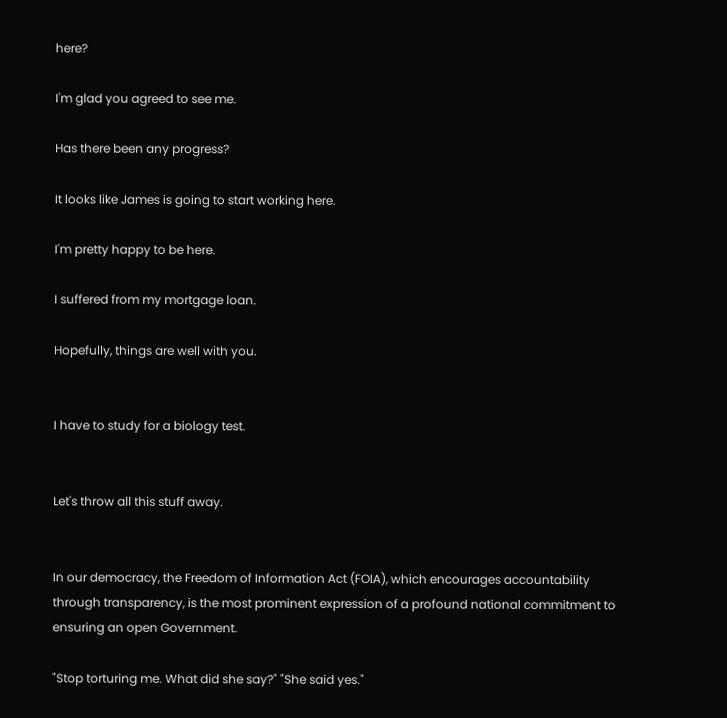here?

I'm glad you agreed to see me.

Has there been any progress?

It looks like James is going to start working here.

I'm pretty happy to be here.

I suffered from my mortgage loan.

Hopefully, things are well with you.


I have to study for a biology test.


Let's throw all this stuff away.


In our democracy, the Freedom of Information Act (FOIA), which encourages accountability through transparency, is the most prominent expression of a profound national commitment to ensuring an open Government.

"Stop torturing me. What did she say?" "She said yes."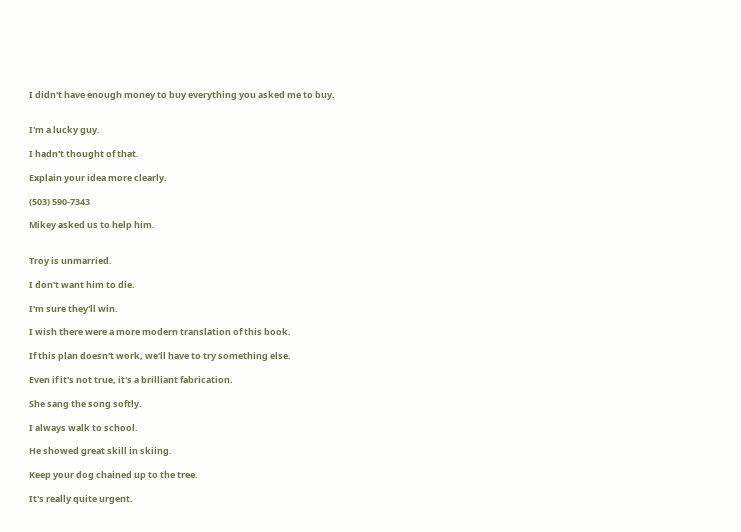I didn't have enough money to buy everything you asked me to buy.


I'm a lucky guy.

I hadn't thought of that.

Explain your idea more clearly.

(503) 590-7343

Mikey asked us to help him.


Troy is unmarried.

I don't want him to die.

I'm sure they'll win.

I wish there were a more modern translation of this book.

If this plan doesn't work, we'll have to try something else.

Even if it's not true, it's a brilliant fabrication.

She sang the song softly.

I always walk to school.

He showed great skill in skiing.

Keep your dog chained up to the tree.

It's really quite urgent.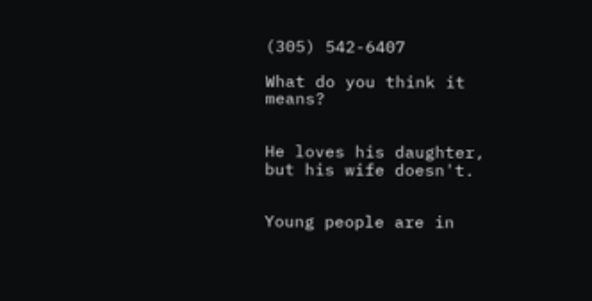(305) 542-6407

What do you think it means?


He loves his daughter, but his wife doesn't.


Young people are in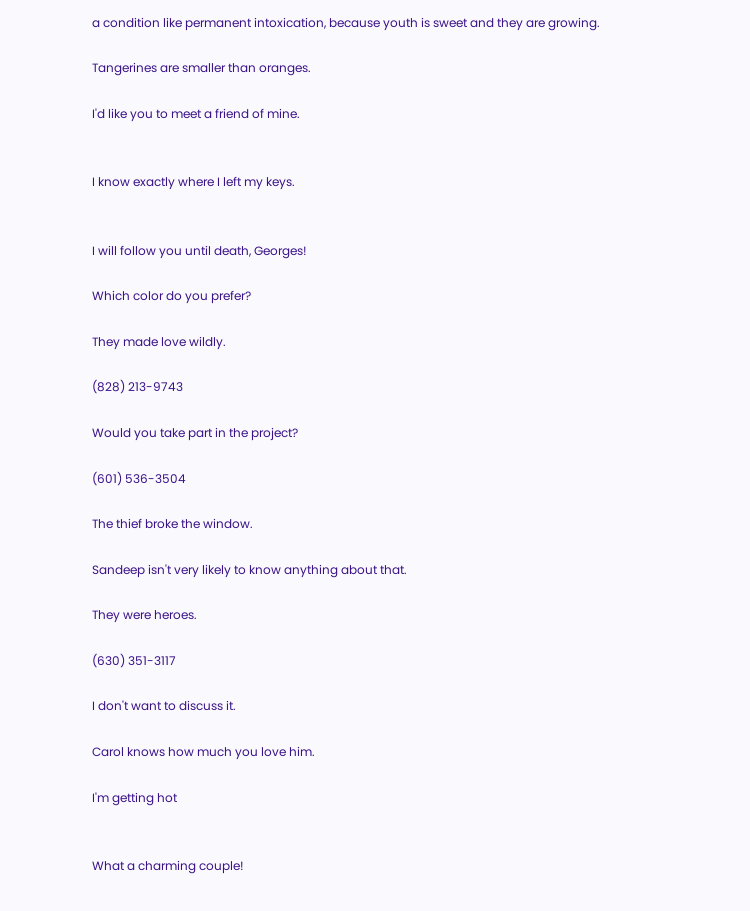a condition like permanent intoxication, because youth is sweet and they are growing.

Tangerines are smaller than oranges.

I'd like you to meet a friend of mine.


I know exactly where I left my keys.


I will follow you until death, Georges!

Which color do you prefer?

They made love wildly.

(828) 213-9743

Would you take part in the project?

(601) 536-3504

The thief broke the window.

Sandeep isn't very likely to know anything about that.

They were heroes.

(630) 351-3117

I don't want to discuss it.

Carol knows how much you love him.

I'm getting hot


What a charming couple!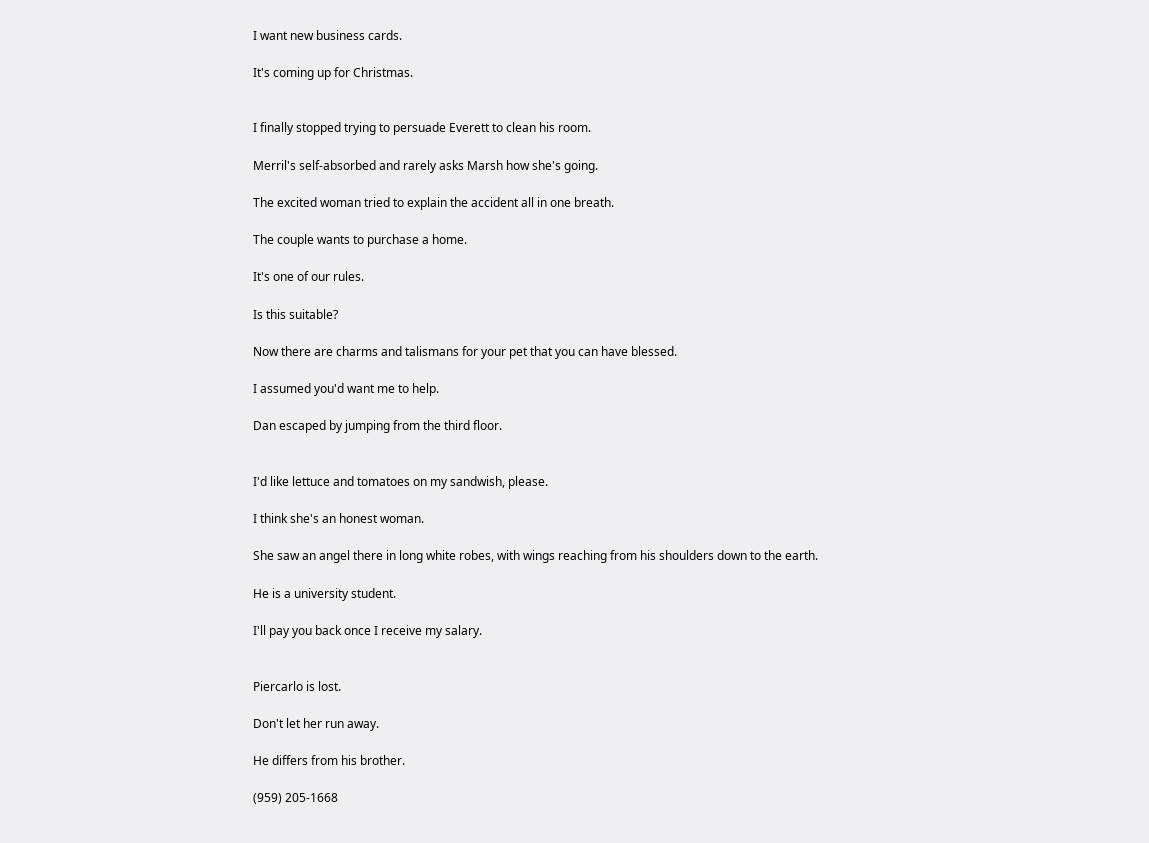I want new business cards.

It's coming up for Christmas.


I finally stopped trying to persuade Everett to clean his room.

Merril's self-absorbed and rarely asks Marsh how she's going.

The excited woman tried to explain the accident all in one breath.

The couple wants to purchase a home.

It's one of our rules.

Is this suitable?

Now there are charms and talismans for your pet that you can have blessed.

I assumed you'd want me to help.

Dan escaped by jumping from the third floor.


I'd like lettuce and tomatoes on my sandwish, please.

I think she's an honest woman.

She saw an angel there in long white robes, with wings reaching from his shoulders down to the earth.

He is a university student.

I'll pay you back once I receive my salary.


Piercarlo is lost.

Don't let her run away.

He differs from his brother.

(959) 205-1668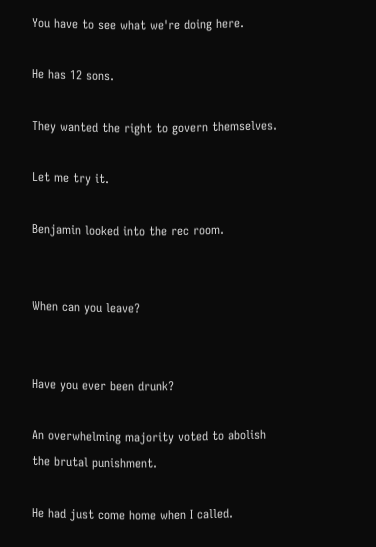You have to see what we're doing here.

He has 12 sons.

They wanted the right to govern themselves.

Let me try it.

Benjamin looked into the rec room.


When can you leave?


Have you ever been drunk?

An overwhelming majority voted to abolish the brutal punishment.

He had just come home when I called.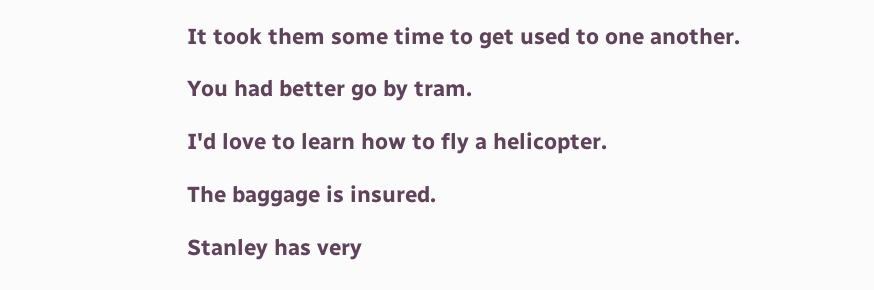It took them some time to get used to one another.

You had better go by tram.

I'd love to learn how to fly a helicopter.

The baggage is insured.

Stanley has very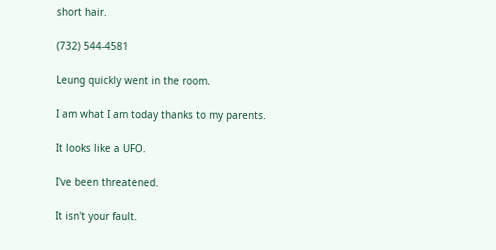short hair.

(732) 544-4581

Leung quickly went in the room.

I am what I am today thanks to my parents.

It looks like a UFO.

I've been threatened.

It isn't your fault.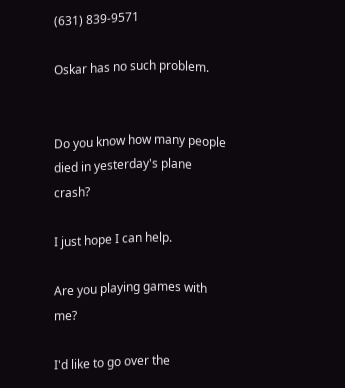(631) 839-9571

Oskar has no such problem.


Do you know how many people died in yesterday's plane crash?

I just hope I can help.

Are you playing games with me?

I'd like to go over the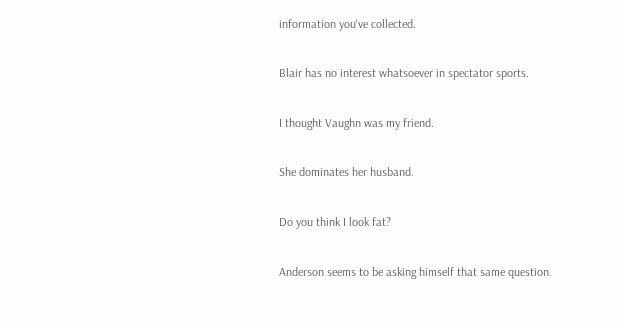information you've collected.

Blair has no interest whatsoever in spectator sports.

I thought Vaughn was my friend.

She dominates her husband.

Do you think I look fat?

Anderson seems to be asking himself that same question.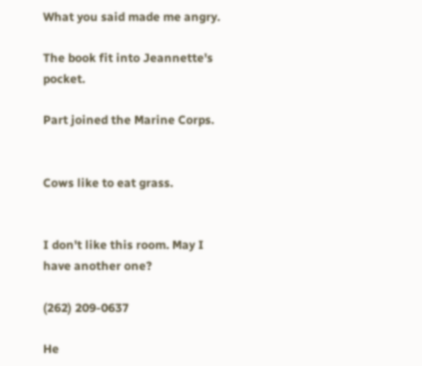What you said made me angry.

The book fit into Jeannette's pocket.

Part joined the Marine Corps.


Cows like to eat grass.


I don't like this room. May I have another one?

(262) 209-0637

He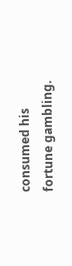consumed his fortune gambling.